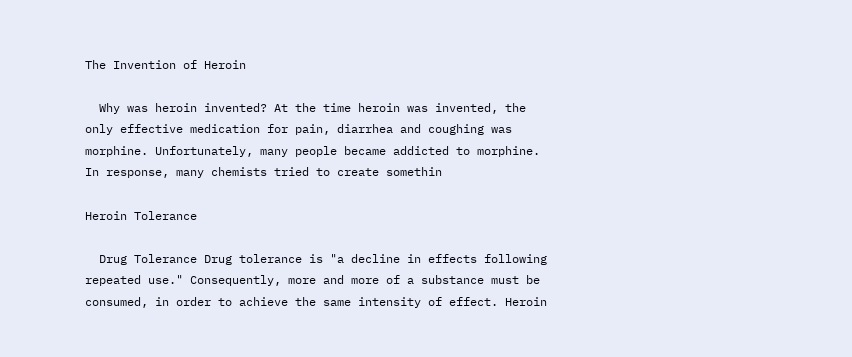The Invention of Heroin

  Why was heroin invented? At the time heroin was invented, the only effective medication for pain, diarrhea and coughing was morphine. Unfortunately, many people became addicted to morphine. In response, many chemists tried to create somethin

Heroin Tolerance

  Drug Tolerance Drug tolerance is "a decline in effects following repeated use." Consequently, more and more of a substance must be consumed, in order to achieve the same intensity of effect. Heroin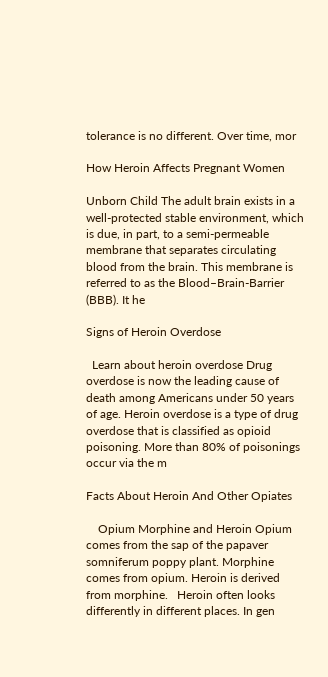tolerance is no different. Over time, mor

How Heroin Affects Pregnant Women

Unborn Child The adult brain exists in a well-protected stable environment, which is due, in part, to a semi-permeable membrane that separates circulating blood from the brain. This membrane is referred to as the Blood–Brain-Barrier (BBB). It he

Signs of Heroin Overdose

  Learn about heroin overdose Drug overdose is now the leading cause of death among Americans under 50 years of age. Heroin overdose is a type of drug overdose that is classified as opioid poisoning. More than 80% of poisonings occur via the m

Facts About Heroin And Other Opiates

    Opium Morphine and Heroin Opium comes from the sap of the papaver somniferum poppy plant. Morphine comes from opium. Heroin is derived from morphine.   Heroin often looks differently in different places. In gen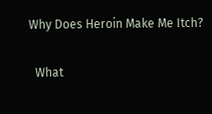Why Does Heroin Make Me Itch?

  What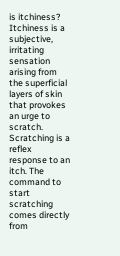is itchiness? Itchiness is a subjective, irritating sensation arising from the superficial layers of skin that provokes an urge to scratch. Scratching is a reflex response to an itch. The command to start scratching comes directly from